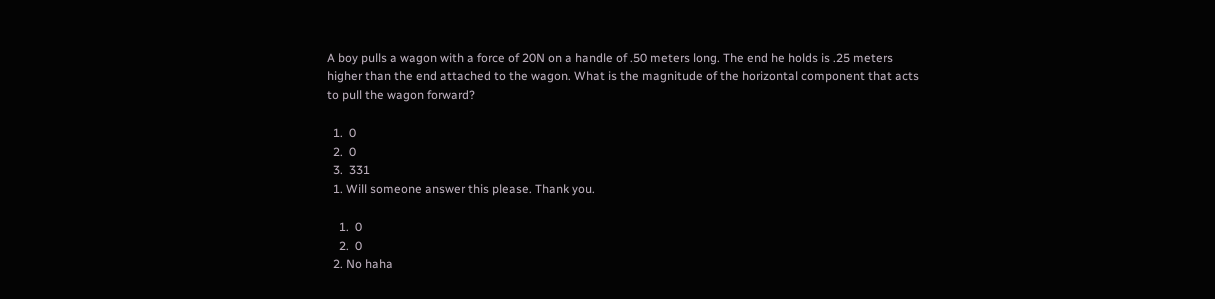A boy pulls a wagon with a force of 20N on a handle of .50 meters long. The end he holds is .25 meters higher than the end attached to the wagon. What is the magnitude of the horizontal component that acts to pull the wagon forward?

  1.  0
  2.  0
  3.  331
  1. Will someone answer this please. Thank you.

    1.  0
    2.  0
  2. No haha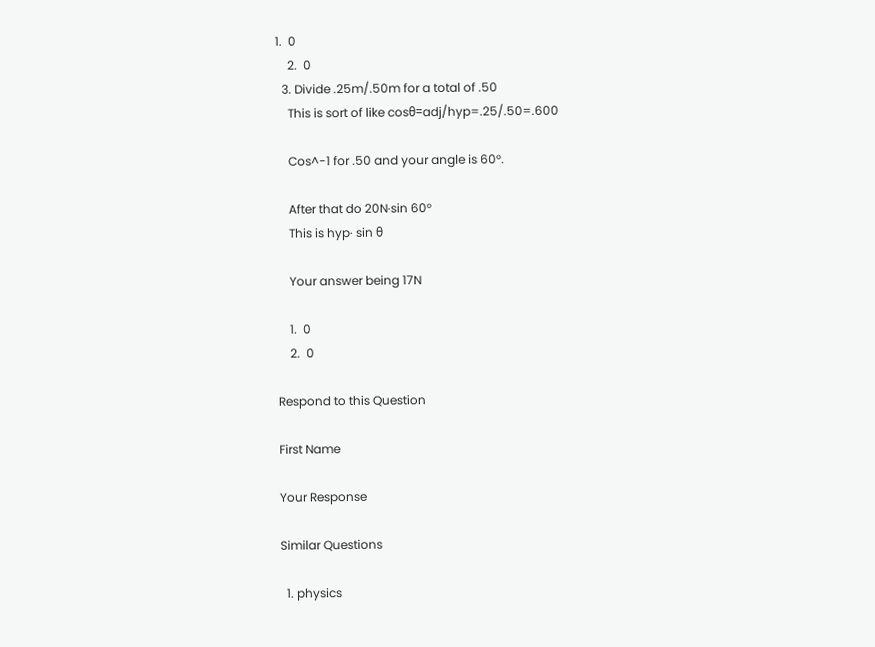1.  0
    2.  0
  3. Divide .25m/.50m for a total of .50
    This is sort of like cosθ=adj/hyp=.25/.50=.600

    Cos^-1 for .50 and your angle is 60°.

    After that do 20N·sin 60°
    This is hyp· sin θ

    Your answer being 17N

    1.  0
    2.  0

Respond to this Question

First Name

Your Response

Similar Questions

  1. physics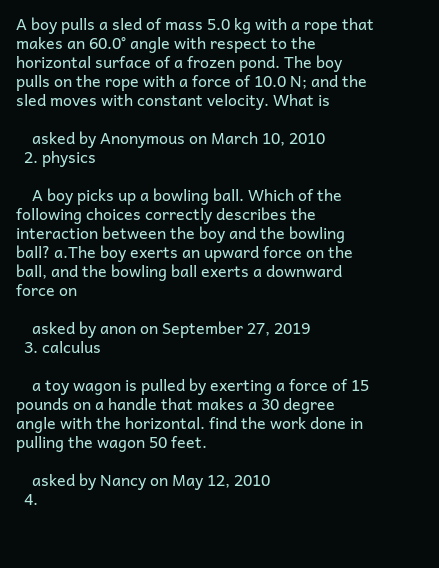A boy pulls a sled of mass 5.0 kg with a rope that makes an 60.0° angle with respect to the horizontal surface of a frozen pond. The boy pulls on the rope with a force of 10.0 N; and the sled moves with constant velocity. What is

    asked by Anonymous on March 10, 2010
  2. physics

    A boy picks up a bowling ball. Which of the following choices correctly describes the interaction between the boy and the bowling ball? a.The boy exerts an upward force on the ball, and the bowling ball exerts a downward force on

    asked by anon on September 27, 2019
  3. calculus

    a toy wagon is pulled by exerting a force of 15 pounds on a handle that makes a 30 degree angle with the horizontal. find the work done in pulling the wagon 50 feet.

    asked by Nancy on May 12, 2010
  4.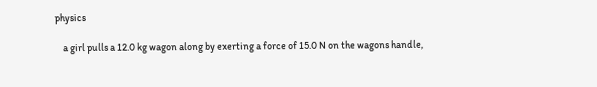physics

    a girl pulls a 12.0 kg wagon along by exerting a force of 15.0 N on the wagons handle,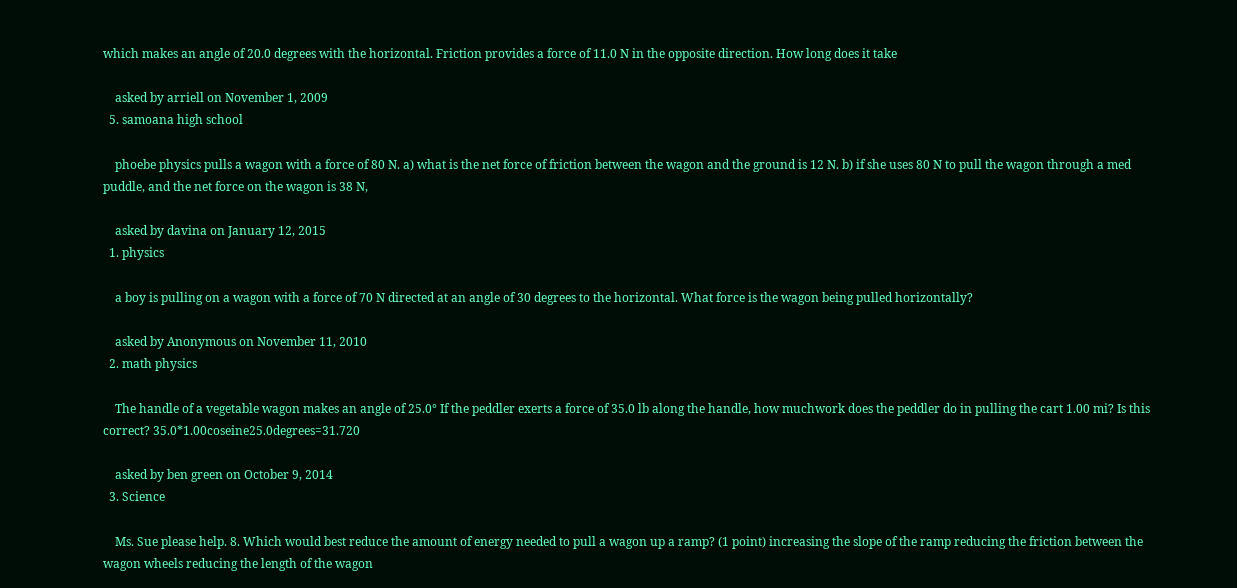which makes an angle of 20.0 degrees with the horizontal. Friction provides a force of 11.0 N in the opposite direction. How long does it take

    asked by arriell on November 1, 2009
  5. samoana high school

    phoebe physics pulls a wagon with a force of 80 N. a) what is the net force of friction between the wagon and the ground is 12 N. b) if she uses 80 N to pull the wagon through a med puddle, and the net force on the wagon is 38 N,

    asked by davina on January 12, 2015
  1. physics

    a boy is pulling on a wagon with a force of 70 N directed at an angle of 30 degrees to the horizontal. What force is the wagon being pulled horizontally?

    asked by Anonymous on November 11, 2010
  2. math physics

    The handle of a vegetable wagon makes an angle of 25.0° If the peddler exerts a force of 35.0 lb along the handle, how muchwork does the peddler do in pulling the cart 1.00 mi? Is this correct? 35.0*1.00coseine25.0degrees=31.720

    asked by ben green on October 9, 2014
  3. Science

    Ms. Sue please help. 8. Which would best reduce the amount of energy needed to pull a wagon up a ramp? (1 point) increasing the slope of the ramp reducing the friction between the wagon wheels reducing the length of the wagon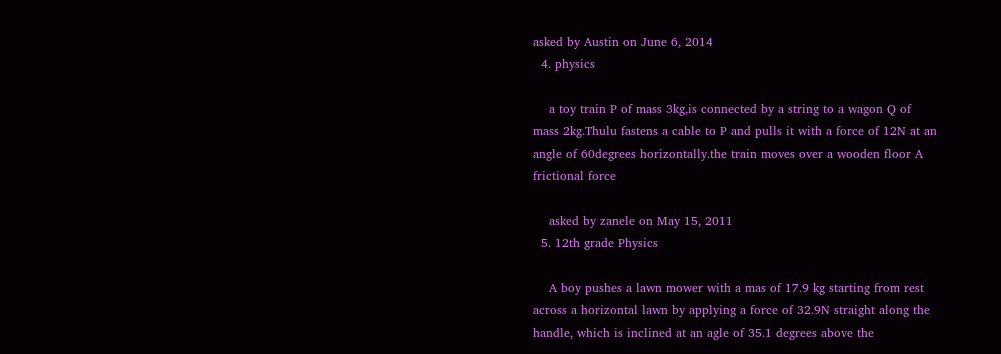asked by Austin on June 6, 2014
  4. physics

    a toy train P of mass 3kg,is connected by a string to a wagon Q of mass 2kg.Thulu fastens a cable to P and pulls it with a force of 12N at an angle of 60degrees horizontally.the train moves over a wooden floor A frictional force

    asked by zanele on May 15, 2011
  5. 12th grade Physics

    A boy pushes a lawn mower with a mas of 17.9 kg starting from rest across a horizontal lawn by applying a force of 32.9N straight along the handle, which is inclined at an agle of 35.1 degrees above the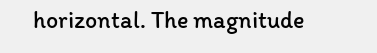horizontal. The magnitude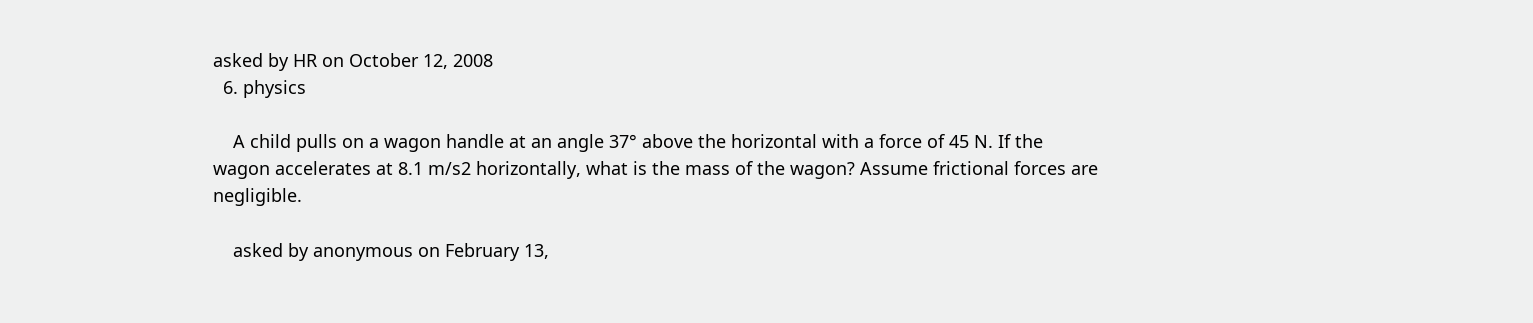asked by HR on October 12, 2008
  6. physics

    A child pulls on a wagon handle at an angle 37° above the horizontal with a force of 45 N. If the wagon accelerates at 8.1 m/s2 horizontally, what is the mass of the wagon? Assume frictional forces are negligible.

    asked by anonymous on February 13,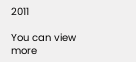2011

You can view more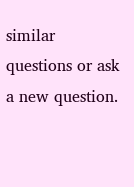similar questions or ask a new question.